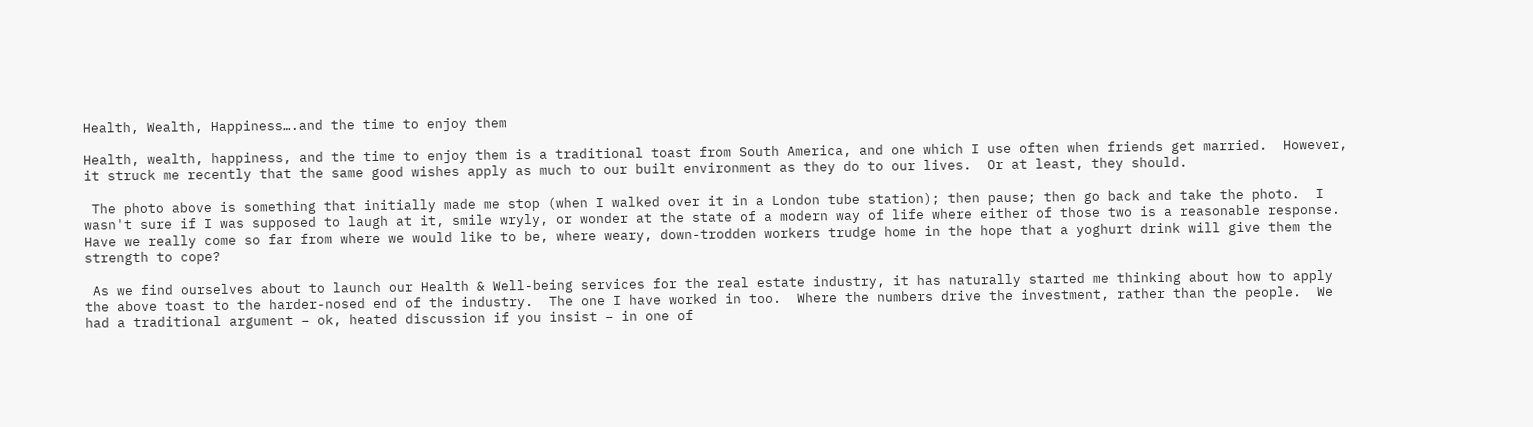Health, Wealth, Happiness….and the time to enjoy them

Health, wealth, happiness, and the time to enjoy them is a traditional toast from South America, and one which I use often when friends get married.  However, it struck me recently that the same good wishes apply as much to our built environment as they do to our lives.  Or at least, they should.

 The photo above is something that initially made me stop (when I walked over it in a London tube station); then pause; then go back and take the photo.  I wasn't sure if I was supposed to laugh at it, smile wryly, or wonder at the state of a modern way of life where either of those two is a reasonable response. Have we really come so far from where we would like to be, where weary, down-trodden workers trudge home in the hope that a yoghurt drink will give them the strength to cope?

 As we find ourselves about to launch our Health & Well-being services for the real estate industry, it has naturally started me thinking about how to apply the above toast to the harder-nosed end of the industry.  The one I have worked in too.  Where the numbers drive the investment, rather than the people.  We had a traditional argument – ok, heated discussion if you insist – in one of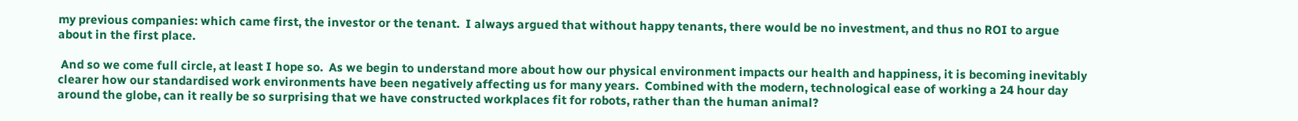my previous companies: which came first, the investor or the tenant.  I always argued that without happy tenants, there would be no investment, and thus no ROI to argue about in the first place.

 And so we come full circle, at least I hope so.  As we begin to understand more about how our physical environment impacts our health and happiness, it is becoming inevitably clearer how our standardised work environments have been negatively affecting us for many years.  Combined with the modern, technological ease of working a 24 hour day around the globe, can it really be so surprising that we have constructed workplaces fit for robots, rather than the human animal?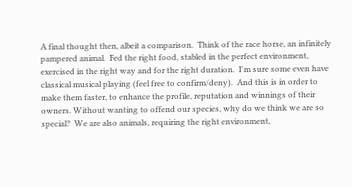A final thought then, albeit a comparison.  Think of the race horse, an infinitely pampered animal.  Fed the right food, stabled in the perfect environment, exercised in the right way and for the right duration.  I'm sure some even have classical musical playing (feel free to confirm/deny).  And this is in order to make them faster, to enhance the profile, reputation and winnings of their owners. Without wanting to offend our species, why do we think we are so special?  We are also animals, requiring the right environment,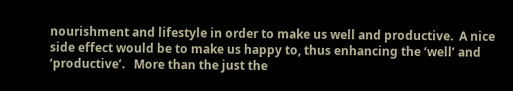nourishment and lifestyle in order to make us well and productive.  A nice side effect would be to make us happy to, thus enhancing the ‘well’ and ‘productive’.   More than the just the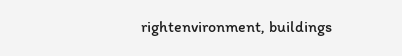rightenvironment, buildings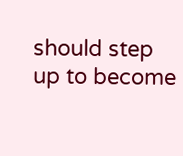should step up to become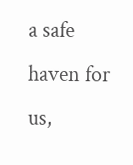a safe haven for us,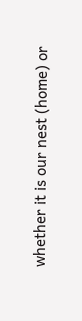whether it is our nest (home) or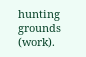hunting grounds (work).